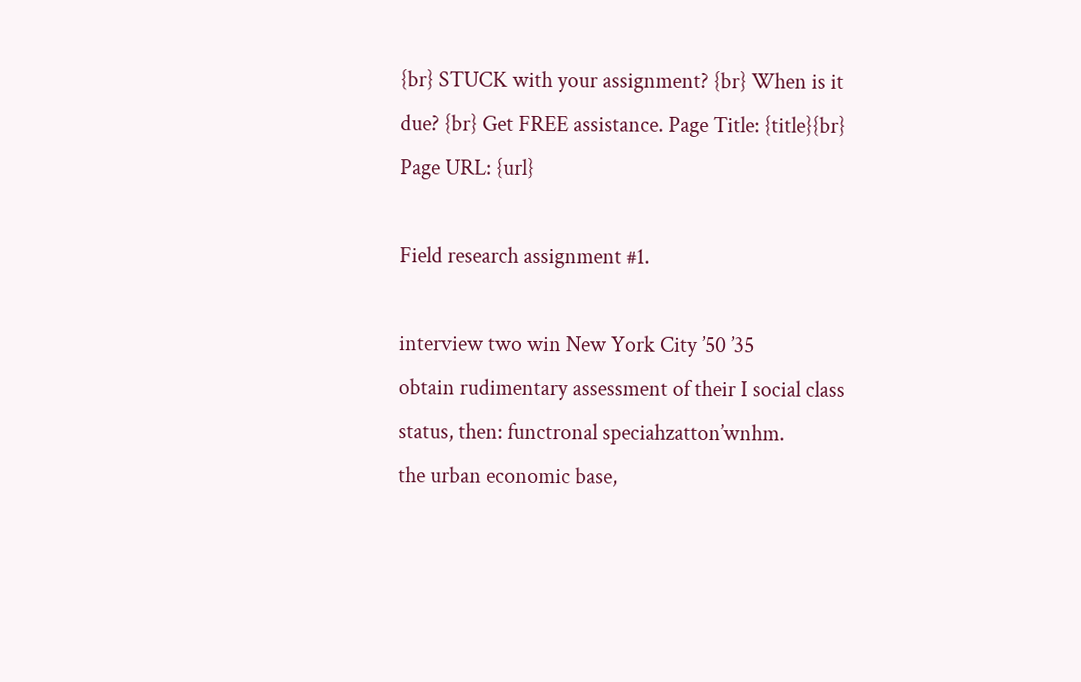{br} STUCK with your assignment? {br} When is it due? {br} Get FREE assistance. Page Title: {title}{br} Page URL: {url}

Field research assignment #1.

interview two win New York City ’50 ’35
obtain rudimentary assessment of their I social class status, then: functronal speciahzatton’wnhm.
the urban economic base,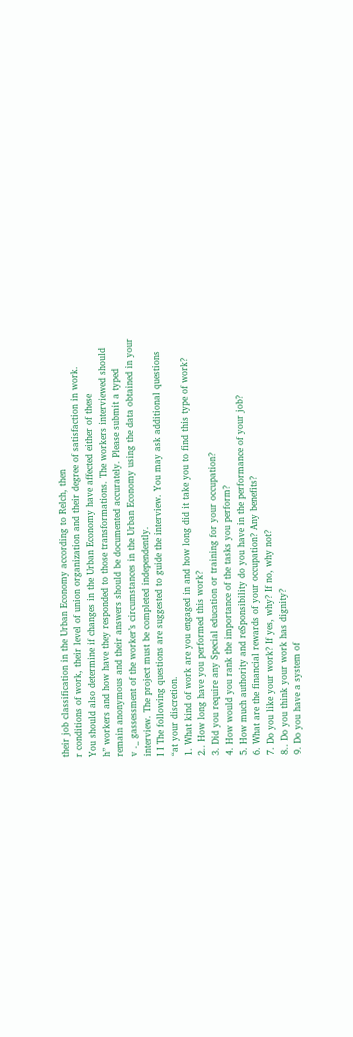their job classification in the Urban Economy according to Relch, then
r conditions of work, their level of union organization and their degree of satisfaction in work.
You should also determine if changes in the Urban Economy have affected either of these
h” workers and how have they responded to those transformations. The workers interviewed should
remain anonymous and their answers should be documented accurately. Please submit a typed
v ._ gassessment of the worker’s circumstances in the Urban Economy using the data obtained in your
interview. The project must be completed independently.
I I The following questions are suggested to guide the interview. You may ask additional questions
“at your discretion.
1. What kind of work are you engaged in and how long did it take you to find this type of work?
2.. How long have you performed this work?
3. Did you require any Special education or training for your occupation?
4. How would you rank the importance of the tasks you perform?
5. How much authority and reSponsibility do you have in the performance of your job?
6. What are the financial rewards of your occupation? Any benefits?
7. Do you like your work? If yes, why? If no, why not?
8.. Do you think your work has dignity?
9. Do you have a system of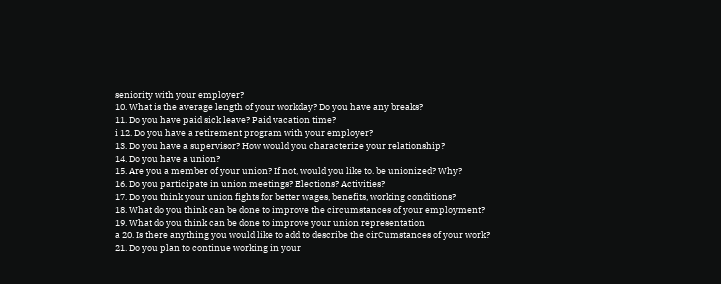seniority with your employer?
10. What is the average length of your workday? Do you have any breaks?
11. Do you have paid sick leave? Paid vacation time?
i 12. Do you have a retirement program with your employer?
13. Do you have a supervisor? How would you characterize your relationship?
14. Do you have a union?
15. Are you a member of your union? If not, would you like to. be unionized? Why?
16. Do you participate in union meetings? Elections? Activities?
17. Do you think your union fights for better wages, benefits, working conditions?
18. What do you think can be done to improve the circumstances of your employment?
19. What do you think can be done to improve your union representation
a 20. Is there anything you would like to add to describe the cirCumstances of your work?
21. Do you plan to continue working in your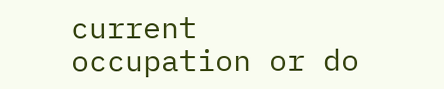current occupation or do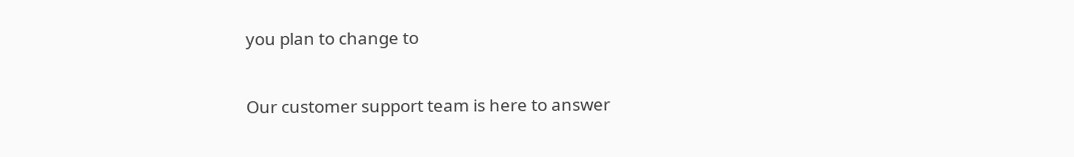you plan to change to

Our customer support team is here to answer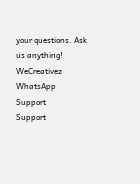your questions. Ask us anything!
WeCreativez WhatsApp Support
Support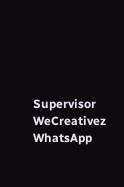Supervisor
WeCreativez WhatsApp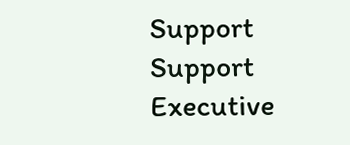Support
Support Executive